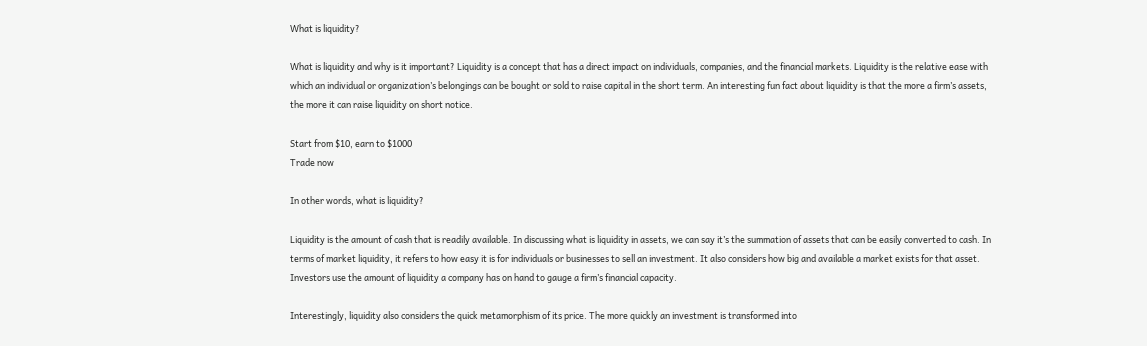What is liquidity?

What is liquidity and why is it important? Liquidity is a concept that has a direct impact on individuals, companies, and the financial markets. Liquidity is the relative ease with which an individual or organization’s belongings can be bought or sold to raise capital in the short term. An interesting fun fact about liquidity is that the more a firm’s assets, the more it can raise liquidity on short notice.

Start from $10, earn to $1000
Trade now

In other words, what is liquidity?

Liquidity is the amount of cash that is readily available. In discussing what is liquidity in assets, we can say it’s the summation of assets that can be easily converted to cash. In terms of market liquidity, it refers to how easy it is for individuals or businesses to sell an investment. It also considers how big and available a market exists for that asset. Investors use the amount of liquidity a company has on hand to gauge a firm’s financial capacity.

Interestingly, liquidity also considers the quick metamorphism of its price. The more quickly an investment is transformed into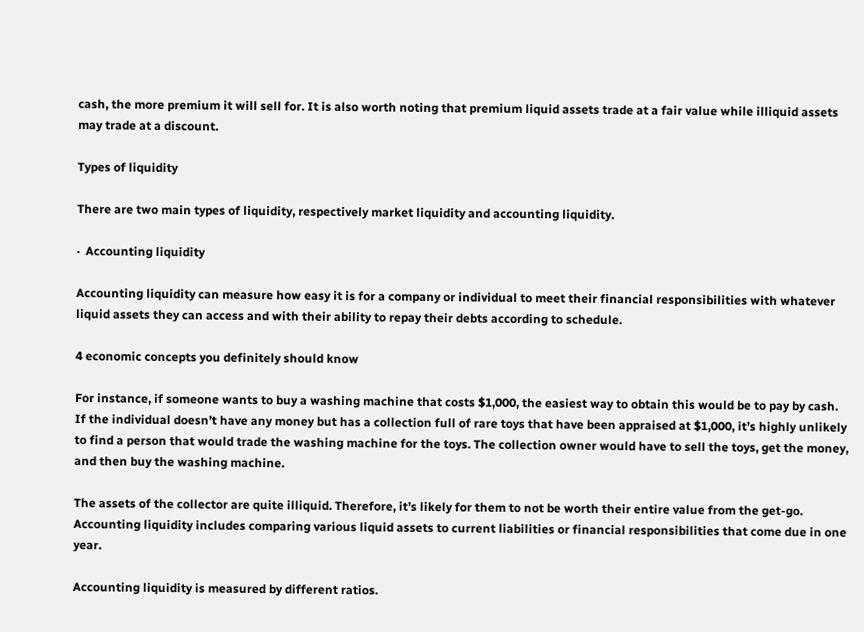cash, the more premium it will sell for. It is also worth noting that premium liquid assets trade at a fair value while illiquid assets may trade at a discount.

Types of liquidity

There are two main types of liquidity, respectively market liquidity and accounting liquidity.

·  Accounting liquidity

Accounting liquidity can measure how easy it is for a company or individual to meet their financial responsibilities with whatever liquid assets they can access and with their ability to repay their debts according to schedule.

4 economic concepts you definitely should know

For instance, if someone wants to buy a washing machine that costs $1,000, the easiest way to obtain this would be to pay by cash. If the individual doesn’t have any money but has a collection full of rare toys that have been appraised at $1,000, it’s highly unlikely to find a person that would trade the washing machine for the toys. The collection owner would have to sell the toys, get the money, and then buy the washing machine.

The assets of the collector are quite illiquid. Therefore, it’s likely for them to not be worth their entire value from the get-go. Accounting liquidity includes comparing various liquid assets to current liabilities or financial responsibilities that come due in one year.

Accounting liquidity is measured by different ratios.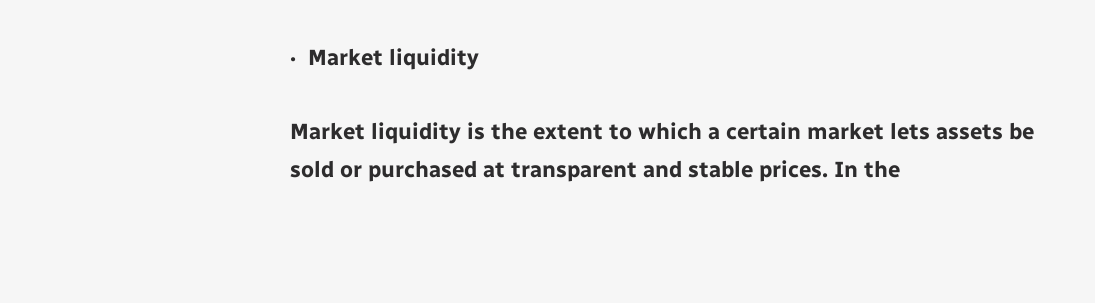·  Market liquidity

Market liquidity is the extent to which a certain market lets assets be sold or purchased at transparent and stable prices. In the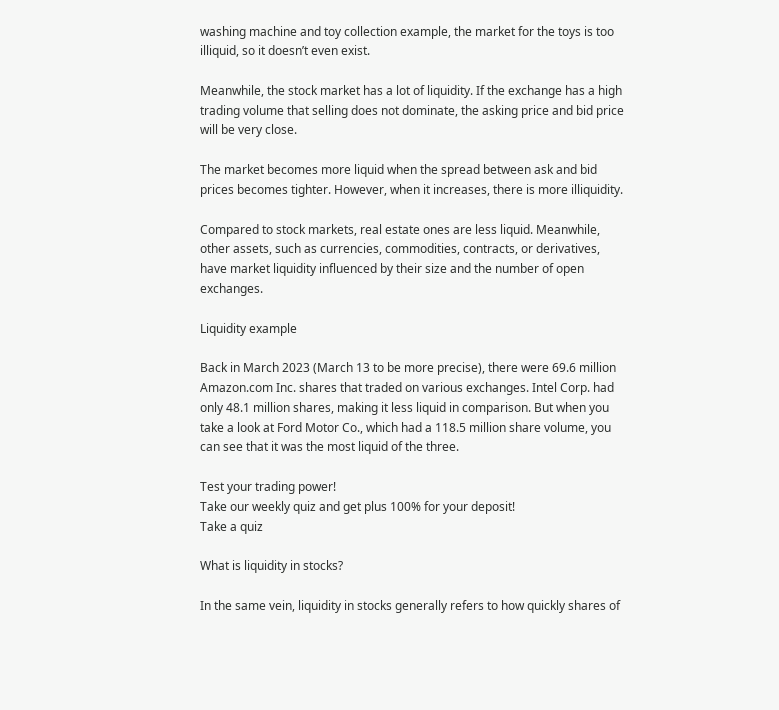washing machine and toy collection example, the market for the toys is too illiquid, so it doesn’t even exist.

Meanwhile, the stock market has a lot of liquidity. If the exchange has a high trading volume that selling does not dominate, the asking price and bid price will be very close.

The market becomes more liquid when the spread between ask and bid prices becomes tighter. However, when it increases, there is more illiquidity.

Compared to stock markets, real estate ones are less liquid. Meanwhile, other assets, such as currencies, commodities, contracts, or derivatives, have market liquidity influenced by their size and the number of open exchanges.

Liquidity example

Back in March 2023 (March 13 to be more precise), there were 69.6 million Amazon.com Inc. shares that traded on various exchanges. Intel Corp. had only 48.1 million shares, making it less liquid in comparison. But when you take a look at Ford Motor Co., which had a 118.5 million share volume, you can see that it was the most liquid of the three.

Test your trading power!
Take our weekly quiz and get plus 100% for your deposit!
Take a quiz

What is liquidity in stocks?

In the same vein, liquidity in stocks generally refers to how quickly shares of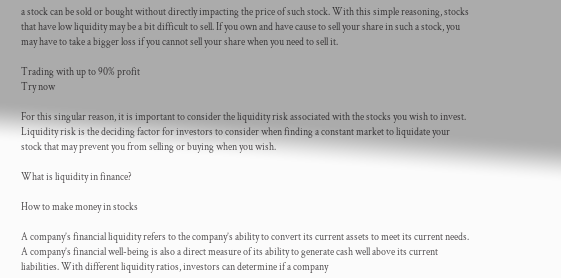a stock can be sold or bought without directly impacting the price of such stock. With this simple reasoning, stocks that have low liquidity may be a bit difficult to sell. If you own and have cause to sell your share in such a stock, you may have to take a bigger loss if you cannot sell your share when you need to sell it.

Trading with up to 90% profit
Try now

For this singular reason, it is important to consider the liquidity risk associated with the stocks you wish to invest. Liquidity risk is the deciding factor for investors to consider when finding a constant market to liquidate your stock that may prevent you from selling or buying when you wish.

What is liquidity in finance?

How to make money in stocks

A company’s financial liquidity refers to the company’s ability to convert its current assets to meet its current needs. A company’s financial well-being is also a direct measure of its ability to generate cash well above its current liabilities. With different liquidity ratios, investors can determine if a company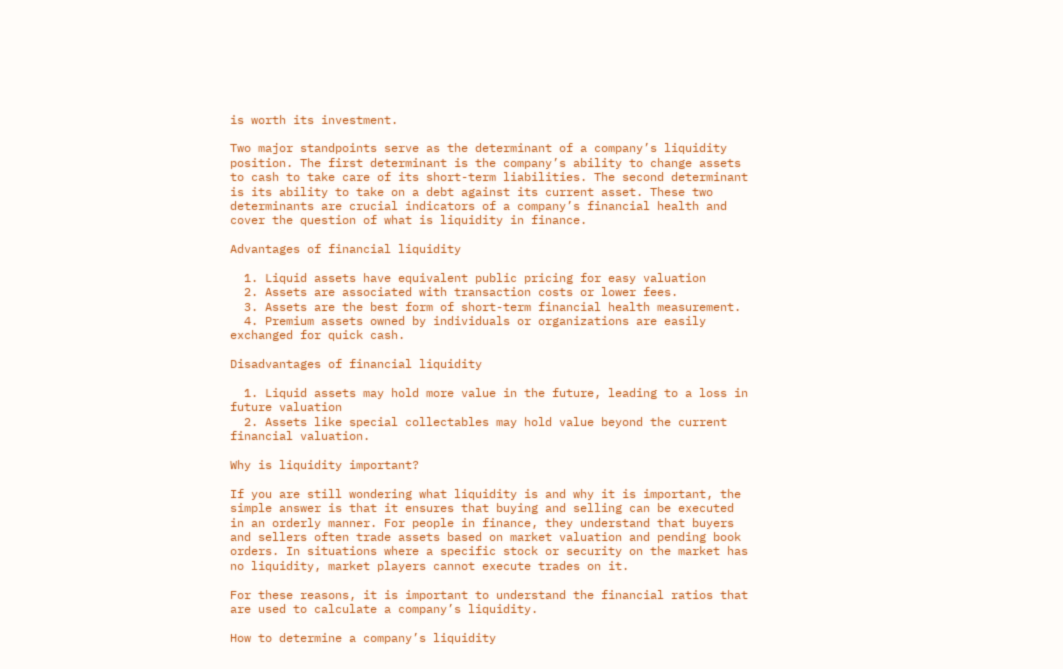is worth its investment.

Two major standpoints serve as the determinant of a company’s liquidity position. The first determinant is the company’s ability to change assets to cash to take care of its short-term liabilities. The second determinant is its ability to take on a debt against its current asset. These two determinants are crucial indicators of a company’s financial health and cover the question of what is liquidity in finance.

Advantages of financial liquidity

  1. Liquid assets have equivalent public pricing for easy valuation
  2. Assets are associated with transaction costs or lower fees.
  3. Assets are the best form of short-term financial health measurement.
  4. Premium assets owned by individuals or organizations are easily exchanged for quick cash.

Disadvantages of financial liquidity

  1. Liquid assets may hold more value in the future, leading to a loss in future valuation
  2. Assets like special collectables may hold value beyond the current financial valuation.

Why is liquidity important?

If you are still wondering what liquidity is and why it is important, the simple answer is that it ensures that buying and selling can be executed in an orderly manner. For people in finance, they understand that buyers and sellers often trade assets based on market valuation and pending book orders. In situations where a specific stock or security on the market has no liquidity, market players cannot execute trades on it.

For these reasons, it is important to understand the financial ratios that are used to calculate a company’s liquidity.

How to determine a company’s liquidity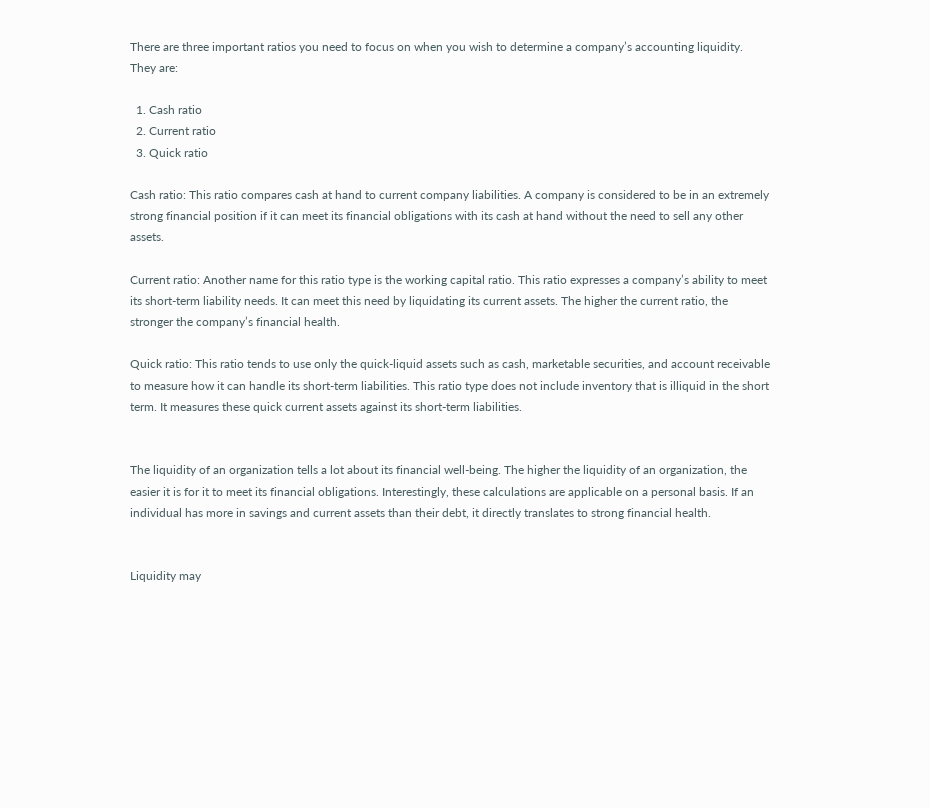There are three important ratios you need to focus on when you wish to determine a company’s accounting liquidity. They are:

  1. Cash ratio
  2. Current ratio
  3. Quick ratio

Cash ratio: This ratio compares cash at hand to current company liabilities. A company is considered to be in an extremely strong financial position if it can meet its financial obligations with its cash at hand without the need to sell any other assets.

Current ratio: Another name for this ratio type is the working capital ratio. This ratio expresses a company’s ability to meet its short-term liability needs. It can meet this need by liquidating its current assets. The higher the current ratio, the stronger the company’s financial health.

Quick ratio: This ratio tends to use only the quick-liquid assets such as cash, marketable securities, and account receivable to measure how it can handle its short-term liabilities. This ratio type does not include inventory that is illiquid in the short term. It measures these quick current assets against its short-term liabilities.


The liquidity of an organization tells a lot about its financial well-being. The higher the liquidity of an organization, the easier it is for it to meet its financial obligations. Interestingly, these calculations are applicable on a personal basis. If an individual has more in savings and current assets than their debt, it directly translates to strong financial health.


Liquidity may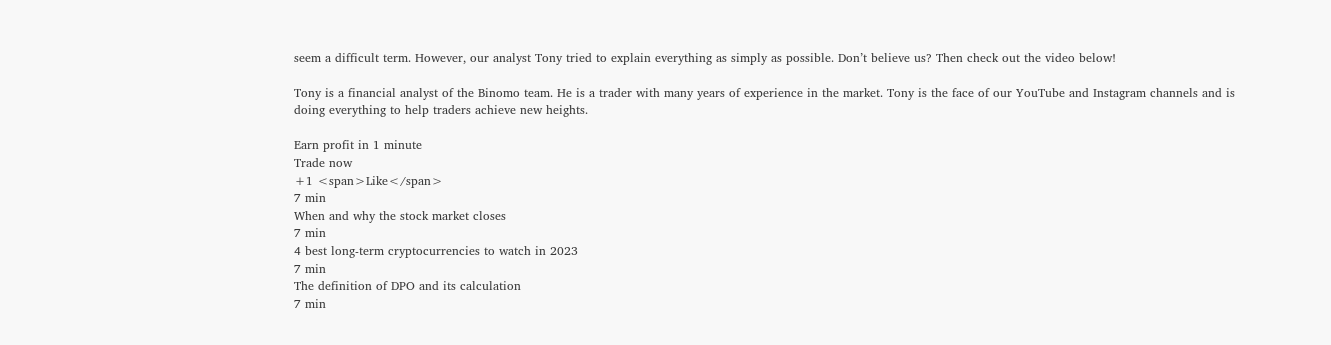seem a difficult term. However, our analyst Tony tried to explain everything as simply as possible. Don’t believe us? Then check out the video below!

Tony is a financial analyst of the Binomo team. He is a trader with many years of experience in the market. Tony is the face of our YouTube and Instagram channels and is doing everything to help traders achieve new heights.

Earn profit in 1 minute
Trade now
+1 <span>Like</span>
7 min
When and why the stock market closes
7 min
4 best long-term cryptocurrencies to watch in 2023
7 min
The definition of DPO and its calculation
7 min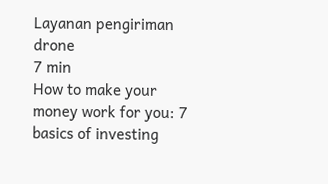Layanan pengiriman drone
7 min
How to make your money work for you: 7 basics of investing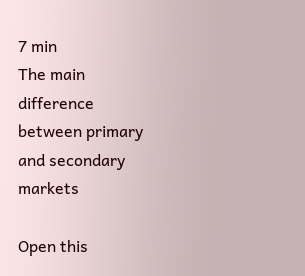7 min
The main difference between primary and secondary markets

Open this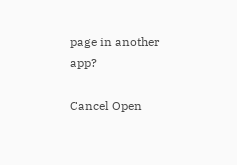page in another app?

Cancel Open